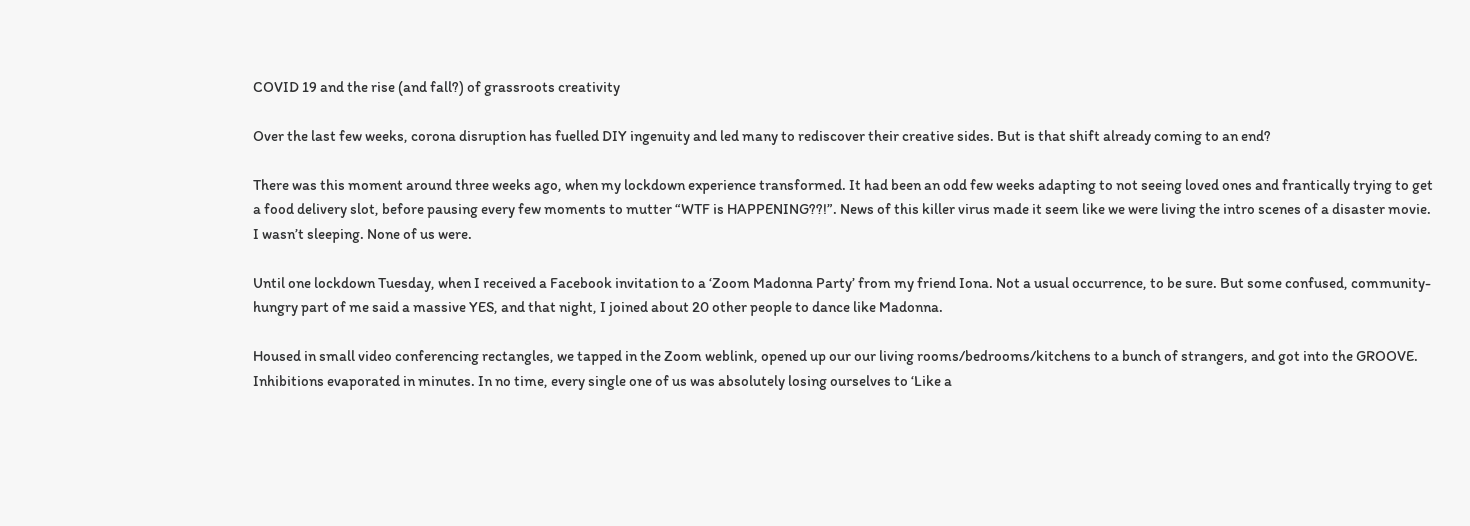COVID 19 and the rise (and fall?) of grassroots creativity

Over the last few weeks, corona disruption has fuelled DIY ingenuity and led many to rediscover their creative sides. But is that shift already coming to an end?

There was this moment around three weeks ago, when my lockdown experience transformed. It had been an odd few weeks adapting to not seeing loved ones and frantically trying to get a food delivery slot, before pausing every few moments to mutter “WTF is HAPPENING??!”. News of this killer virus made it seem like we were living the intro scenes of a disaster movie. I wasn’t sleeping. None of us were.

Until one lockdown Tuesday, when I received a Facebook invitation to a ‘Zoom Madonna Party’ from my friend Iona. Not a usual occurrence, to be sure. But some confused, community-hungry part of me said a massive YES, and that night, I joined about 20 other people to dance like Madonna.

Housed in small video conferencing rectangles, we tapped in the Zoom weblink, opened up our our living rooms/bedrooms/kitchens to a bunch of strangers, and got into the GROOVE. Inhibitions evaporated in minutes. In no time, every single one of us was absolutely losing ourselves to ‘Like a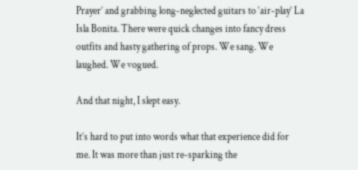Prayer’ and grabbing long-neglected guitars to ‘air-play’ La Isla Bonita. There were quick changes into fancy dress outfits and hasty gathering of props. We sang. We laughed. We vogued.

And that night, I slept easy.

It’s hard to put into words what that experience did for me. It was more than just re-sparking the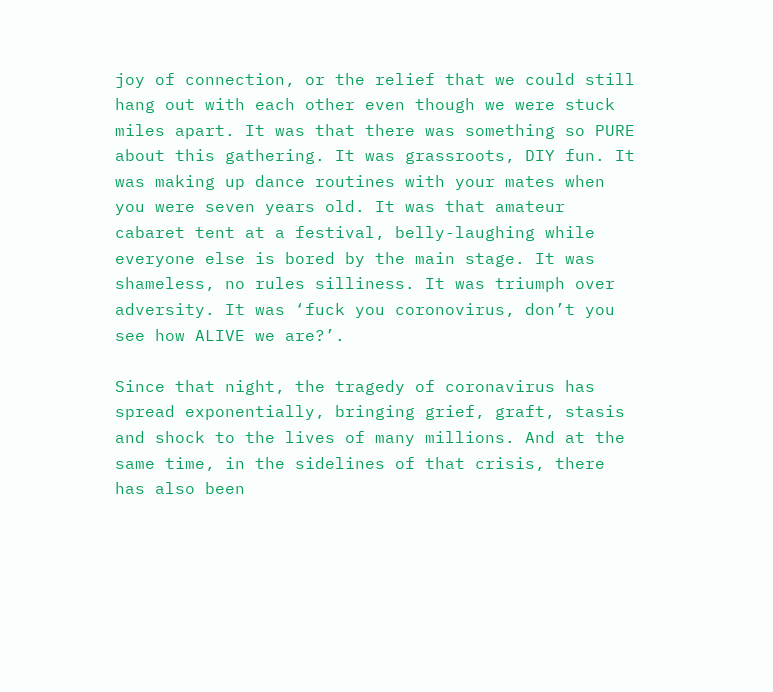joy of connection, or the relief that we could still hang out with each other even though we were stuck miles apart. It was that there was something so PURE about this gathering. It was grassroots, DIY fun. It was making up dance routines with your mates when you were seven years old. It was that amateur cabaret tent at a festival, belly-laughing while everyone else is bored by the main stage. It was shameless, no rules silliness. It was triumph over adversity. It was ‘fuck you coronovirus, don’t you see how ALIVE we are?’.

Since that night, the tragedy of coronavirus has spread exponentially, bringing grief, graft, stasis and shock to the lives of many millions. And at the same time, in the sidelines of that crisis, there has also been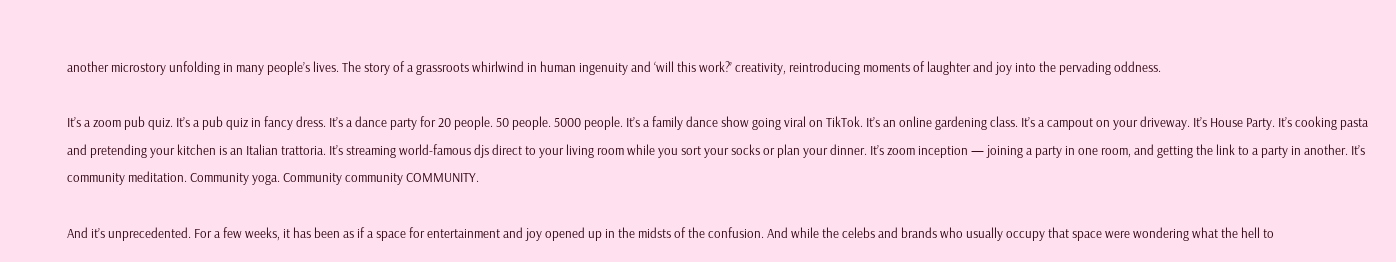another microstory unfolding in many people’s lives. The story of a grassroots whirlwind in human ingenuity and ‘will this work?’ creativity, reintroducing moments of laughter and joy into the pervading oddness.

It’s a zoom pub quiz. It’s a pub quiz in fancy dress. It’s a dance party for 20 people. 50 people. 5000 people. It’s a family dance show going viral on TikTok. It’s an online gardening class. It’s a campout on your driveway. It’s House Party. It’s cooking pasta and pretending your kitchen is an Italian trattoria. It’s streaming world-famous djs direct to your living room while you sort your socks or plan your dinner. It’s zoom inception — joining a party in one room, and getting the link to a party in another. It’s community meditation. Community yoga. Community community COMMUNITY.

And it’s unprecedented. For a few weeks, it has been as if a space for entertainment and joy opened up in the midsts of the confusion. And while the celebs and brands who usually occupy that space were wondering what the hell to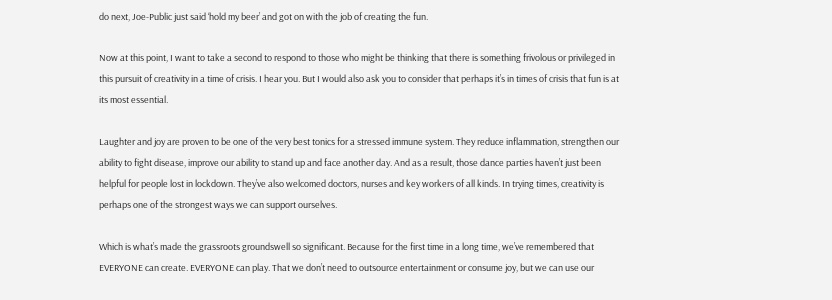do next, Joe-Public just said ‘hold my beer’ and got on with the job of creating the fun.

Now at this point, I want to take a second to respond to those who might be thinking that there is something frivolous or privileged in this pursuit of creativity in a time of crisis. I hear you. But I would also ask you to consider that perhaps it’s in times of crisis that fun is at its most essential.

Laughter and joy are proven to be one of the very best tonics for a stressed immune system. They reduce inflammation, strengthen our ability to fight disease, improve our ability to stand up and face another day. And as a result, those dance parties haven’t just been helpful for people lost in lockdown. They’ve also welcomed doctors, nurses and key workers of all kinds. In trying times, creativity is perhaps one of the strongest ways we can support ourselves.

Which is what’s made the grassroots groundswell so significant. Because for the first time in a long time, we’ve remembered that EVERYONE can create. EVERYONE can play. That we don’t need to outsource entertainment or consume joy, but we can use our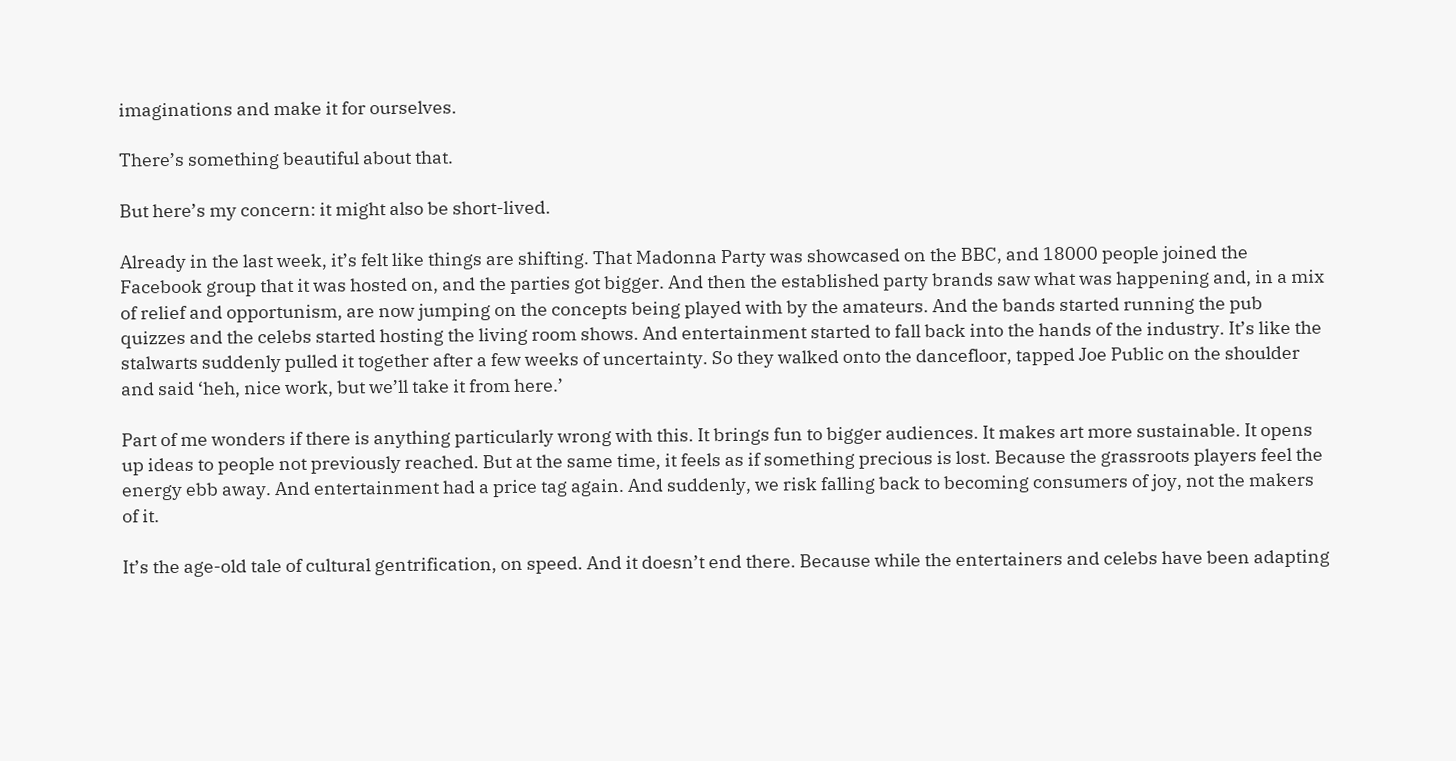imaginations and make it for ourselves.

There’s something beautiful about that.

But here’s my concern: it might also be short-lived.

Already in the last week, it’s felt like things are shifting. That Madonna Party was showcased on the BBC, and 18000 people joined the Facebook group that it was hosted on, and the parties got bigger. And then the established party brands saw what was happening and, in a mix of relief and opportunism, are now jumping on the concepts being played with by the amateurs. And the bands started running the pub quizzes and the celebs started hosting the living room shows. And entertainment started to fall back into the hands of the industry. It’s like the stalwarts suddenly pulled it together after a few weeks of uncertainty. So they walked onto the dancefloor, tapped Joe Public on the shoulder and said ‘heh, nice work, but we’ll take it from here.’

Part of me wonders if there is anything particularly wrong with this. It brings fun to bigger audiences. It makes art more sustainable. It opens up ideas to people not previously reached. But at the same time, it feels as if something precious is lost. Because the grassroots players feel the energy ebb away. And entertainment had a price tag again. And suddenly, we risk falling back to becoming consumers of joy, not the makers of it.

It’s the age-old tale of cultural gentrification, on speed. And it doesn’t end there. Because while the entertainers and celebs have been adapting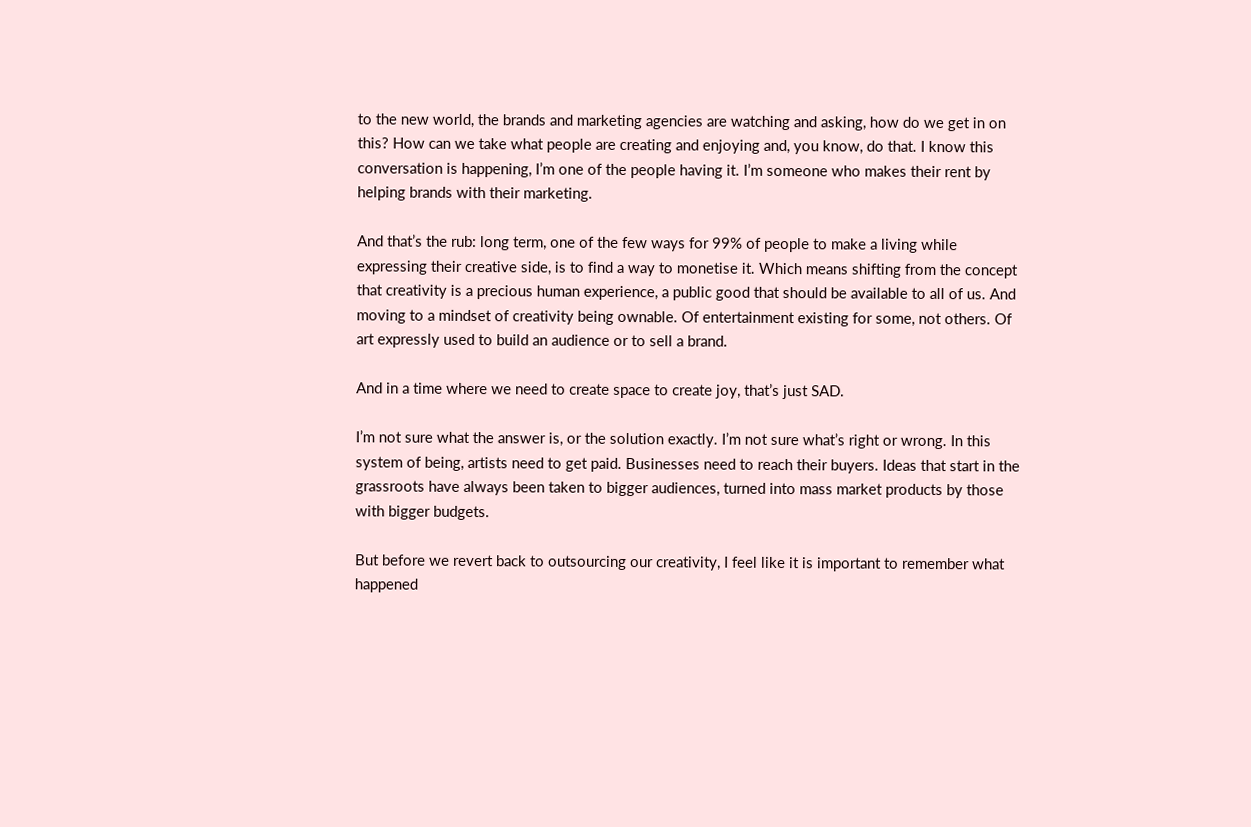to the new world, the brands and marketing agencies are watching and asking, how do we get in on this? How can we take what people are creating and enjoying and, you know, do that. I know this conversation is happening, I’m one of the people having it. I’m someone who makes their rent by helping brands with their marketing.

And that’s the rub: long term, one of the few ways for 99% of people to make a living while expressing their creative side, is to find a way to monetise it. Which means shifting from the concept that creativity is a precious human experience, a public good that should be available to all of us. And moving to a mindset of creativity being ownable. Of entertainment existing for some, not others. Of art expressly used to build an audience or to sell a brand.

And in a time where we need to create space to create joy, that’s just SAD.

I’m not sure what the answer is, or the solution exactly. I’m not sure what’s right or wrong. In this system of being, artists need to get paid. Businesses need to reach their buyers. Ideas that start in the grassroots have always been taken to bigger audiences, turned into mass market products by those with bigger budgets.

But before we revert back to outsourcing our creativity, I feel like it is important to remember what happened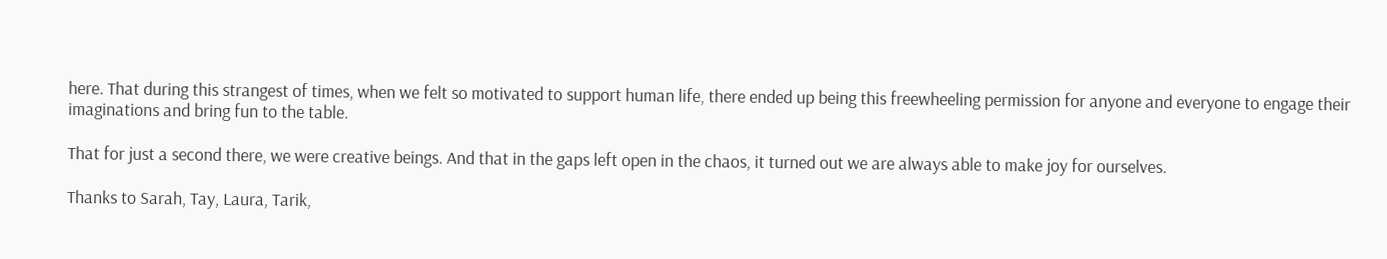here. That during this strangest of times, when we felt so motivated to support human life, there ended up being this freewheeling permission for anyone and everyone to engage their imaginations and bring fun to the table.

That for just a second there, we were creative beings. And that in the gaps left open in the chaos, it turned out we are always able to make joy for ourselves.

Thanks to Sarah, Tay, Laura, Tarik,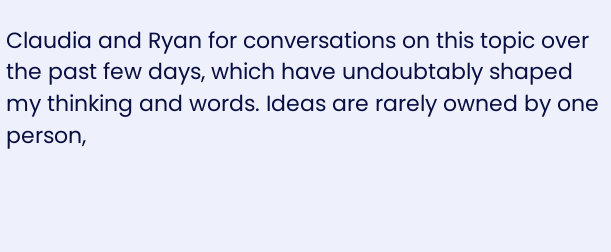Claudia and Ryan for conversations on this topic over the past few days, which have undoubtably shaped my thinking and words. Ideas are rarely owned by one person,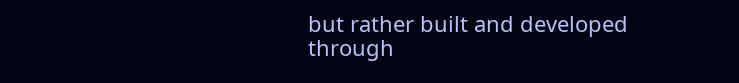but rather built and developed through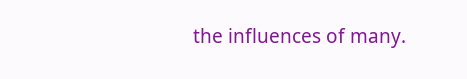the influences of many.